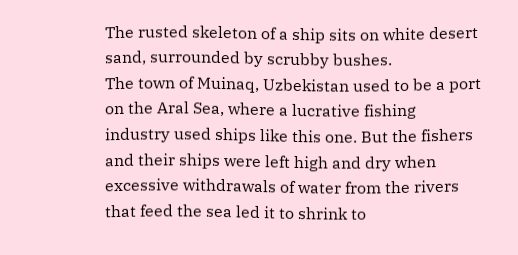The rusted skeleton of a ship sits on white desert sand, surrounded by scrubby bushes.
The town of Muinaq, Uzbekistan used to be a port on the Aral Sea, where a lucrative fishing industry used ships like this one. But the fishers and their ships were left high and dry when excessive withdrawals of water from the rivers that feed the sea led it to shrink to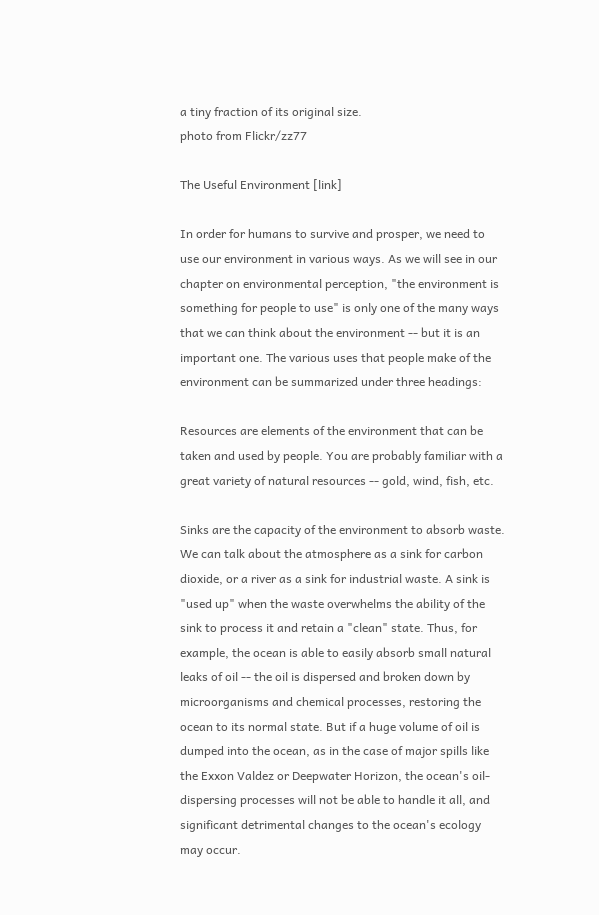a tiny fraction of its original size.
photo from Flickr/zz77

The Useful Environment [link]

In order for humans to survive and prosper, we need to use our environment in various ways. As we will see in our chapter on environmental perception, "the environment is something for people to use" is only one of the many ways that we can think about the environment -- but it is an important one. The various uses that people make of the environment can be summarized under three headings:

Resources are elements of the environment that can be taken and used by people. You are probably familiar with a great variety of natural resources -- gold, wind, fish, etc.

Sinks are the capacity of the environment to absorb waste. We can talk about the atmosphere as a sink for carbon dioxide, or a river as a sink for industrial waste. A sink is "used up" when the waste overwhelms the ability of the sink to process it and retain a "clean" state. Thus, for example, the ocean is able to easily absorb small natural leaks of oil -- the oil is dispersed and broken down by microorganisms and chemical processes, restoring the ocean to its normal state. But if a huge volume of oil is dumped into the ocean, as in the case of major spills like the Exxon Valdez or Deepwater Horizon, the ocean's oil-dispersing processes will not be able to handle it all, and significant detrimental changes to the ocean's ecology may occur.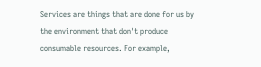Services are things that are done for us by the environment that don't produce consumable resources. For example,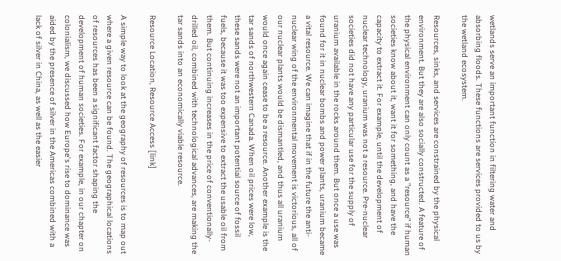wetlands serve an important function in filtering water and absorbing floods. These functions are services provided to us by the wetland ecosystem.

Resources, sinks, and services are constrained by the physical environment. But they are also socially constructed. A feature of the physical environment can only count as a "resource" if human societies know about it, want it for something, and have the capacity to extract it. For example, until the development of nuclear technology, uranium was not a resource. Pre-nuclear societies did not have any particular use for the supply of uranium available in the rocks around them. But once a use was found for it in nuclear bombs and power plants, uranium became a vital resource. We can imagine that if in the future the anti-nuclear wing of the environmental movement is victorious, all of our nuclear plants would be dismantled, and thus all uranium would once again cease to be a resource. Another example is the tar sands of northwestern Canada. When oil prices were low, these sands were not an important potential source of fossil fuels, because it was too expensive to extract the usable oil from them. But continuing increases in the price of conventionally-drilled oil, combined with technological advances, are making the tar sands into an economically viable resource.

Resource Location, Resource Access [link]

A simple way to look at the geography of resources is to map out where a given resource can be found. The geographical locations of resources has been a significant factor shaping the development of human societies. For example, in our chapter on colonialism, we discussed how Europe's rise to dominance was aided by the presence of silver in the Americas combined with a lack of silver in China, as well as the easier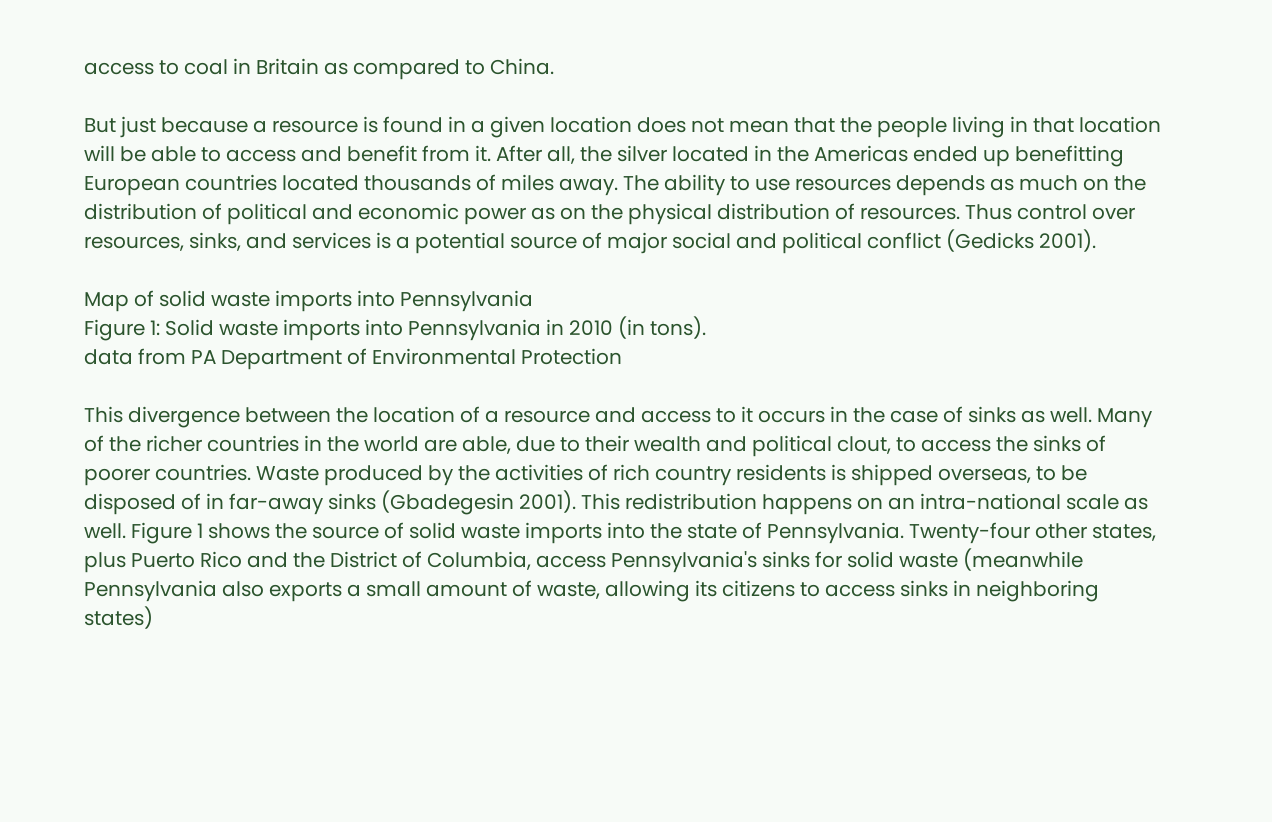access to coal in Britain as compared to China.

But just because a resource is found in a given location does not mean that the people living in that location will be able to access and benefit from it. After all, the silver located in the Americas ended up benefitting European countries located thousands of miles away. The ability to use resources depends as much on the distribution of political and economic power as on the physical distribution of resources. Thus control over resources, sinks, and services is a potential source of major social and political conflict (Gedicks 2001).

Map of solid waste imports into Pennsylvania
Figure 1: Solid waste imports into Pennsylvania in 2010 (in tons).
data from PA Department of Environmental Protection

This divergence between the location of a resource and access to it occurs in the case of sinks as well. Many of the richer countries in the world are able, due to their wealth and political clout, to access the sinks of poorer countries. Waste produced by the activities of rich country residents is shipped overseas, to be disposed of in far-away sinks (Gbadegesin 2001). This redistribution happens on an intra-national scale as well. Figure 1 shows the source of solid waste imports into the state of Pennsylvania. Twenty-four other states, plus Puerto Rico and the District of Columbia, access Pennsylvania's sinks for solid waste (meanwhile Pennsylvania also exports a small amount of waste, allowing its citizens to access sinks in neighboring states)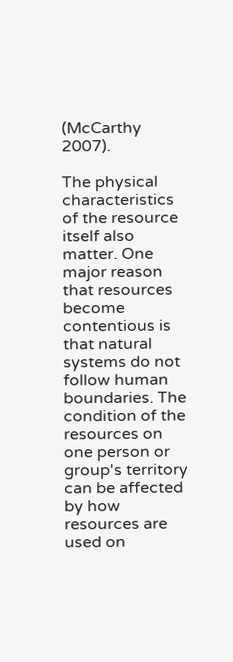(McCarthy 2007).

The physical characteristics of the resource itself also matter. One major reason that resources become contentious is that natural systems do not follow human boundaries. The condition of the resources on one person or group's territory can be affected by how resources are used on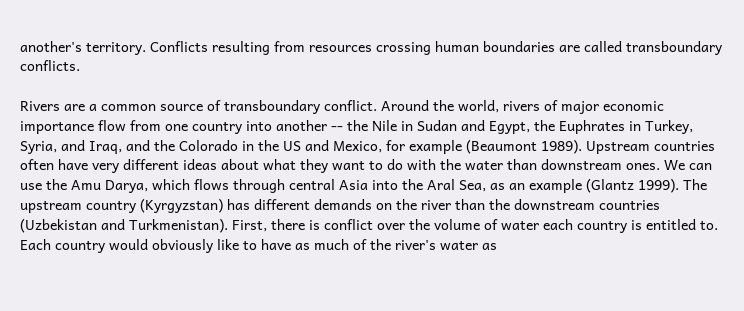another's territory. Conflicts resulting from resources crossing human boundaries are called transboundary conflicts.

Rivers are a common source of transboundary conflict. Around the world, rivers of major economic importance flow from one country into another -- the Nile in Sudan and Egypt, the Euphrates in Turkey, Syria, and Iraq, and the Colorado in the US and Mexico, for example (Beaumont 1989). Upstream countries often have very different ideas about what they want to do with the water than downstream ones. We can use the Amu Darya, which flows through central Asia into the Aral Sea, as an example (Glantz 1999). The upstream country (Kyrgyzstan) has different demands on the river than the downstream countries (Uzbekistan and Turkmenistan). First, there is conflict over the volume of water each country is entitled to. Each country would obviously like to have as much of the river's water as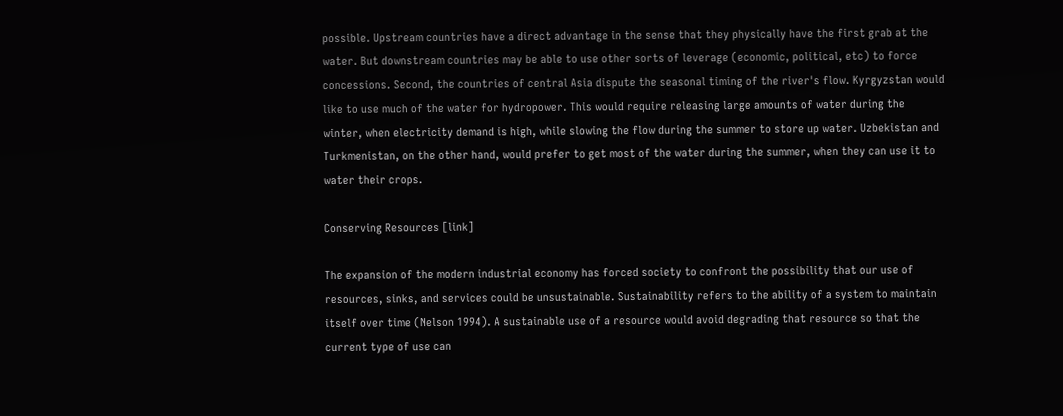possible. Upstream countries have a direct advantage in the sense that they physically have the first grab at the water. But downstream countries may be able to use other sorts of leverage (economic, political, etc) to force concessions. Second, the countries of central Asia dispute the seasonal timing of the river's flow. Kyrgyzstan would like to use much of the water for hydropower. This would require releasing large amounts of water during the winter, when electricity demand is high, while slowing the flow during the summer to store up water. Uzbekistan and Turkmenistan, on the other hand, would prefer to get most of the water during the summer, when they can use it to water their crops.

Conserving Resources [link]

The expansion of the modern industrial economy has forced society to confront the possibility that our use of resources, sinks, and services could be unsustainable. Sustainability refers to the ability of a system to maintain itself over time (Nelson 1994). A sustainable use of a resource would avoid degrading that resource so that the current type of use can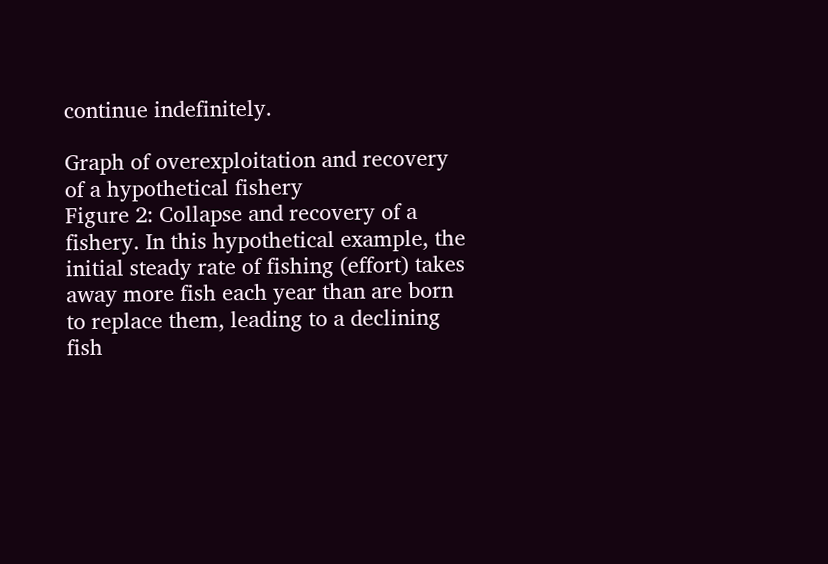continue indefinitely.

Graph of overexploitation and recovery of a hypothetical fishery
Figure 2: Collapse and recovery of a fishery. In this hypothetical example, the initial steady rate of fishing (effort) takes away more fish each year than are born to replace them, leading to a declining fish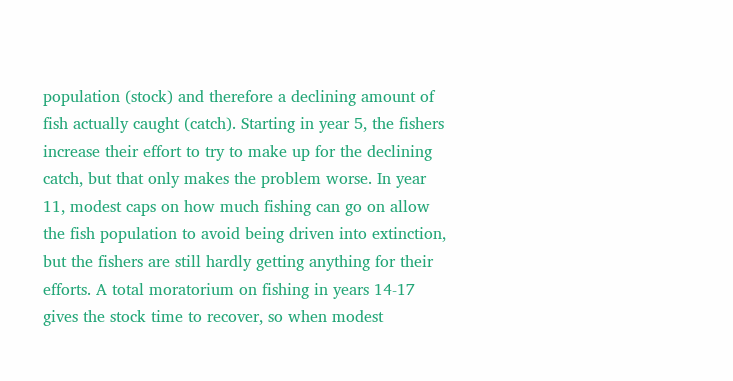population (stock) and therefore a declining amount of fish actually caught (catch). Starting in year 5, the fishers increase their effort to try to make up for the declining catch, but that only makes the problem worse. In year 11, modest caps on how much fishing can go on allow the fish population to avoid being driven into extinction, but the fishers are still hardly getting anything for their efforts. A total moratorium on fishing in years 14-17 gives the stock time to recover, so when modest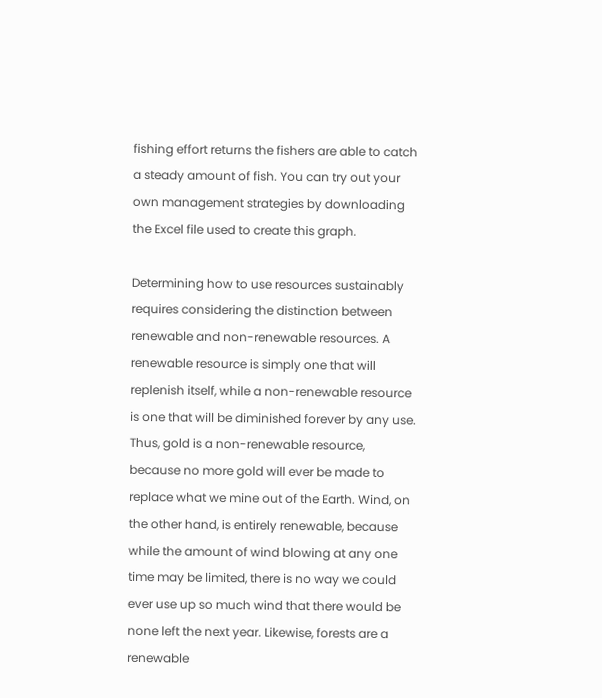fishing effort returns the fishers are able to catch a steady amount of fish. You can try out your own management strategies by downloading the Excel file used to create this graph.

Determining how to use resources sustainably requires considering the distinction between renewable and non-renewable resources. A renewable resource is simply one that will replenish itself, while a non-renewable resource is one that will be diminished forever by any use. Thus, gold is a non-renewable resource, because no more gold will ever be made to replace what we mine out of the Earth. Wind, on the other hand, is entirely renewable, because while the amount of wind blowing at any one time may be limited, there is no way we could ever use up so much wind that there would be none left the next year. Likewise, forests are a renewable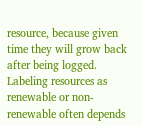resource, because given time they will grow back after being logged. Labeling resources as renewable or non-renewable often depends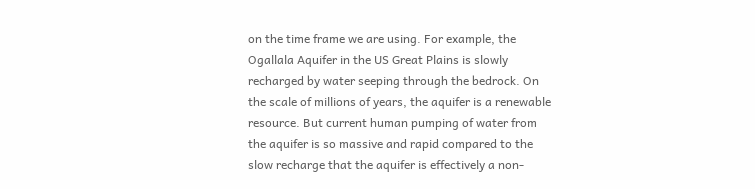on the time frame we are using. For example, the Ogallala Aquifer in the US Great Plains is slowly recharged by water seeping through the bedrock. On the scale of millions of years, the aquifer is a renewable resource. But current human pumping of water from the aquifer is so massive and rapid compared to the slow recharge that the aquifer is effectively a non-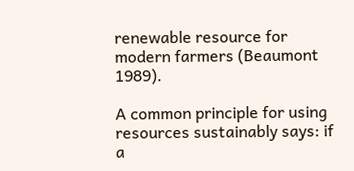renewable resource for modern farmers (Beaumont 1989).

A common principle for using resources sustainably says: if a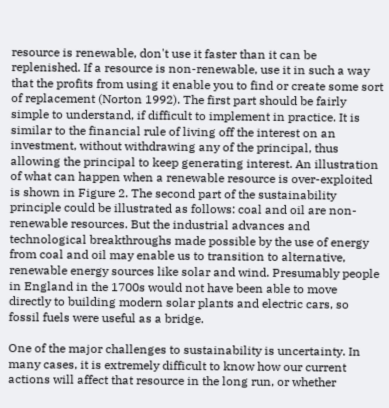resource is renewable, don't use it faster than it can be replenished. If a resource is non-renewable, use it in such a way that the profits from using it enable you to find or create some sort of replacement (Norton 1992). The first part should be fairly simple to understand, if difficult to implement in practice. It is similar to the financial rule of living off the interest on an investment, without withdrawing any of the principal, thus allowing the principal to keep generating interest. An illustration of what can happen when a renewable resource is over-exploited is shown in Figure 2. The second part of the sustainability principle could be illustrated as follows: coal and oil are non-renewable resources. But the industrial advances and technological breakthroughs made possible by the use of energy from coal and oil may enable us to transition to alternative, renewable energy sources like solar and wind. Presumably people in England in the 1700s would not have been able to move directly to building modern solar plants and electric cars, so fossil fuels were useful as a bridge.

One of the major challenges to sustainability is uncertainty. In many cases, it is extremely difficult to know how our current actions will affect that resource in the long run, or whether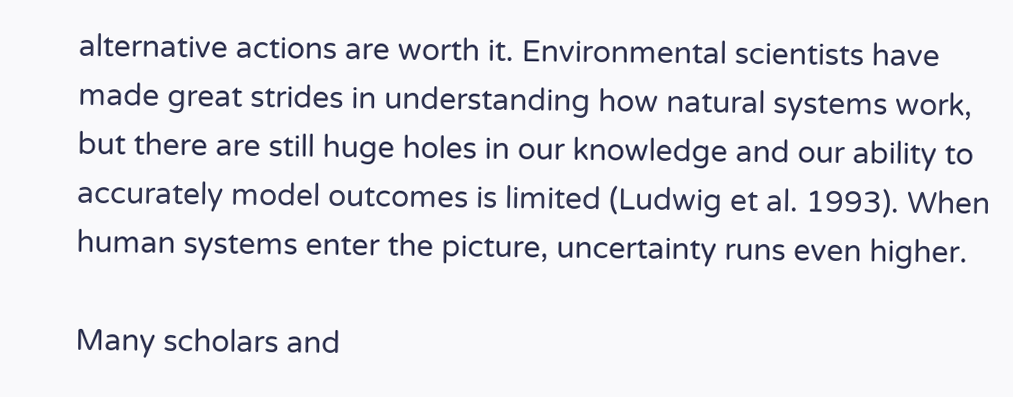alternative actions are worth it. Environmental scientists have made great strides in understanding how natural systems work, but there are still huge holes in our knowledge and our ability to accurately model outcomes is limited (Ludwig et al. 1993). When human systems enter the picture, uncertainty runs even higher.

Many scholars and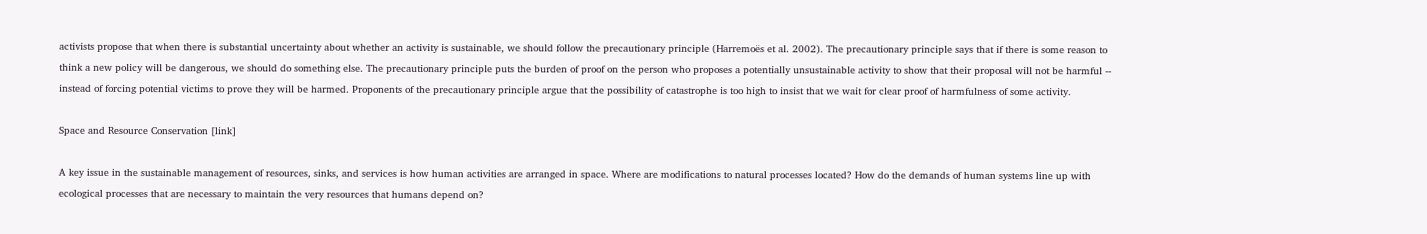activists propose that when there is substantial uncertainty about whether an activity is sustainable, we should follow the precautionary principle (Harremoës et al. 2002). The precautionary principle says that if there is some reason to think a new policy will be dangerous, we should do something else. The precautionary principle puts the burden of proof on the person who proposes a potentially unsustainable activity to show that their proposal will not be harmful -- instead of forcing potential victims to prove they will be harmed. Proponents of the precautionary principle argue that the possibility of catastrophe is too high to insist that we wait for clear proof of harmfulness of some activity.

Space and Resource Conservation [link]

A key issue in the sustainable management of resources, sinks, and services is how human activities are arranged in space. Where are modifications to natural processes located? How do the demands of human systems line up with ecological processes that are necessary to maintain the very resources that humans depend on?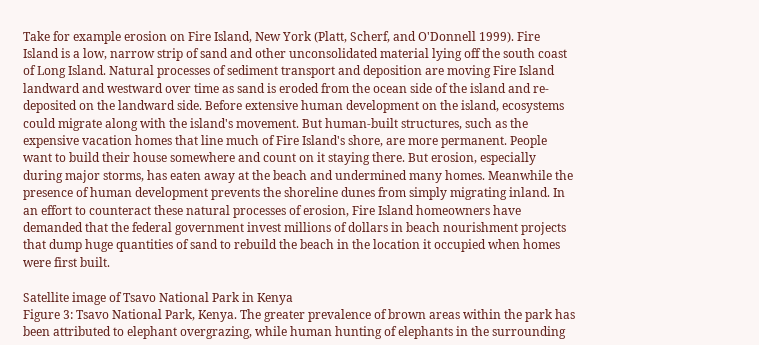Take for example erosion on Fire Island, New York (Platt, Scherf, and O'Donnell 1999). Fire Island is a low, narrow strip of sand and other unconsolidated material lying off the south coast of Long Island. Natural processes of sediment transport and deposition are moving Fire Island landward and westward over time as sand is eroded from the ocean side of the island and re-deposited on the landward side. Before extensive human development on the island, ecosystems could migrate along with the island's movement. But human-built structures, such as the expensive vacation homes that line much of Fire Island's shore, are more permanent. People want to build their house somewhere and count on it staying there. But erosion, especially during major storms, has eaten away at the beach and undermined many homes. Meanwhile the presence of human development prevents the shoreline dunes from simply migrating inland. In an effort to counteract these natural processes of erosion, Fire Island homeowners have demanded that the federal government invest millions of dollars in beach nourishment projects that dump huge quantities of sand to rebuild the beach in the location it occupied when homes were first built.

Satellite image of Tsavo National Park in Kenya
Figure 3: Tsavo National Park, Kenya. The greater prevalence of brown areas within the park has been attributed to elephant overgrazing, while human hunting of elephants in the surrounding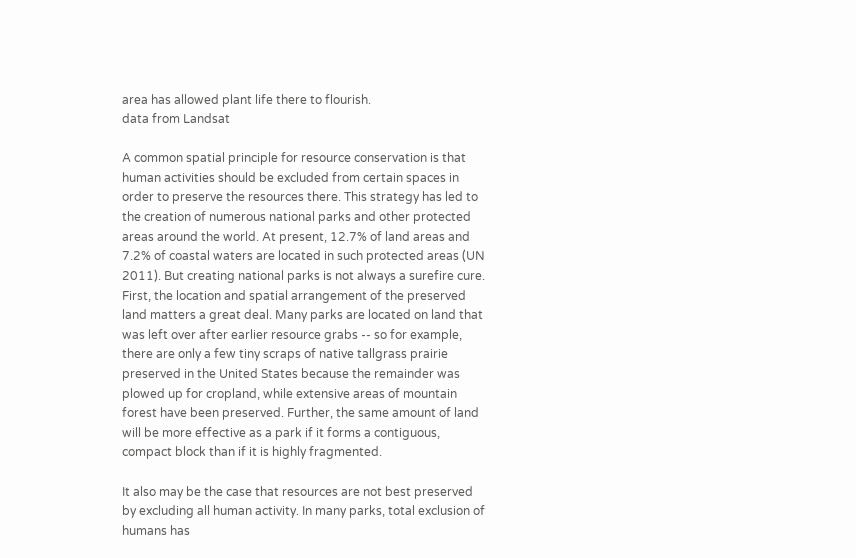area has allowed plant life there to flourish.
data from Landsat

A common spatial principle for resource conservation is that human activities should be excluded from certain spaces in order to preserve the resources there. This strategy has led to the creation of numerous national parks and other protected areas around the world. At present, 12.7% of land areas and 7.2% of coastal waters are located in such protected areas (UN 2011). But creating national parks is not always a surefire cure. First, the location and spatial arrangement of the preserved land matters a great deal. Many parks are located on land that was left over after earlier resource grabs -- so for example, there are only a few tiny scraps of native tallgrass prairie preserved in the United States because the remainder was plowed up for cropland, while extensive areas of mountain forest have been preserved. Further, the same amount of land will be more effective as a park if it forms a contiguous, compact block than if it is highly fragmented.

It also may be the case that resources are not best preserved by excluding all human activity. In many parks, total exclusion of humans has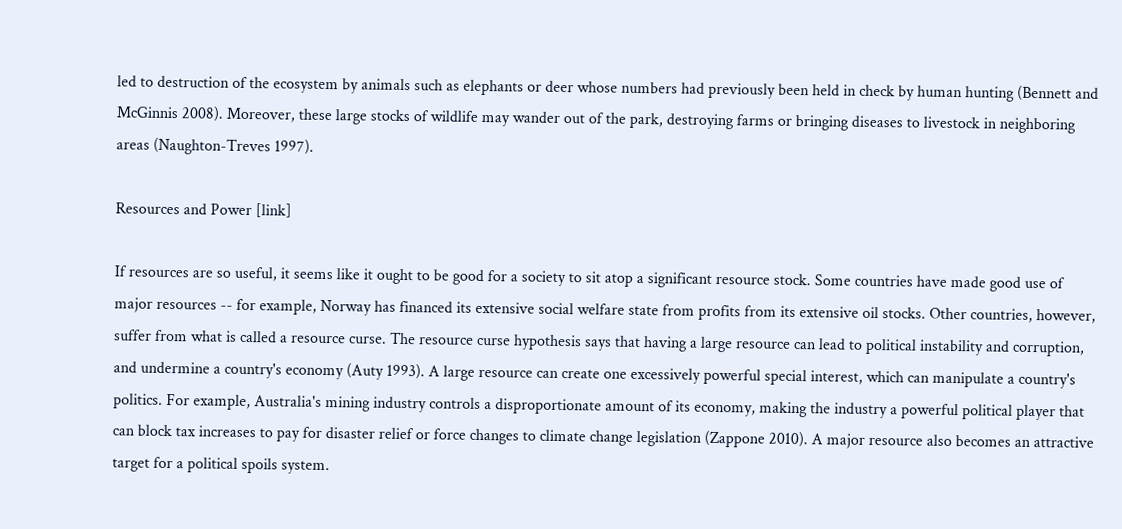led to destruction of the ecosystem by animals such as elephants or deer whose numbers had previously been held in check by human hunting (Bennett and McGinnis 2008). Moreover, these large stocks of wildlife may wander out of the park, destroying farms or bringing diseases to livestock in neighboring areas (Naughton-Treves 1997).

Resources and Power [link]

If resources are so useful, it seems like it ought to be good for a society to sit atop a significant resource stock. Some countries have made good use of major resources -- for example, Norway has financed its extensive social welfare state from profits from its extensive oil stocks. Other countries, however, suffer from what is called a resource curse. The resource curse hypothesis says that having a large resource can lead to political instability and corruption, and undermine a country's economy (Auty 1993). A large resource can create one excessively powerful special interest, which can manipulate a country's politics. For example, Australia's mining industry controls a disproportionate amount of its economy, making the industry a powerful political player that can block tax increases to pay for disaster relief or force changes to climate change legislation (Zappone 2010). A major resource also becomes an attractive target for a political spoils system.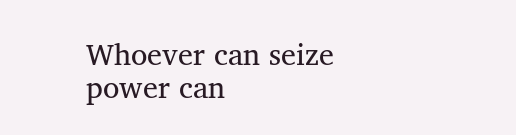Whoever can seize power can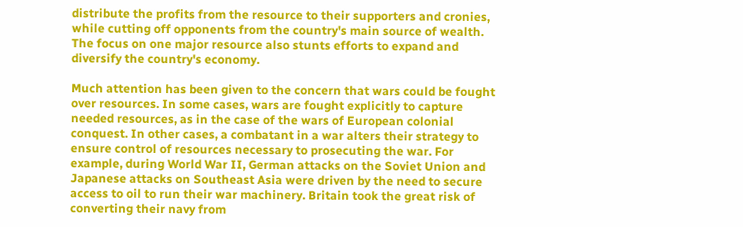distribute the profits from the resource to their supporters and cronies, while cutting off opponents from the country's main source of wealth. The focus on one major resource also stunts efforts to expand and diversify the country's economy.

Much attention has been given to the concern that wars could be fought over resources. In some cases, wars are fought explicitly to capture needed resources, as in the case of the wars of European colonial conquest. In other cases, a combatant in a war alters their strategy to ensure control of resources necessary to prosecuting the war. For example, during World War II, German attacks on the Soviet Union and Japanese attacks on Southeast Asia were driven by the need to secure access to oil to run their war machinery. Britain took the great risk of converting their navy from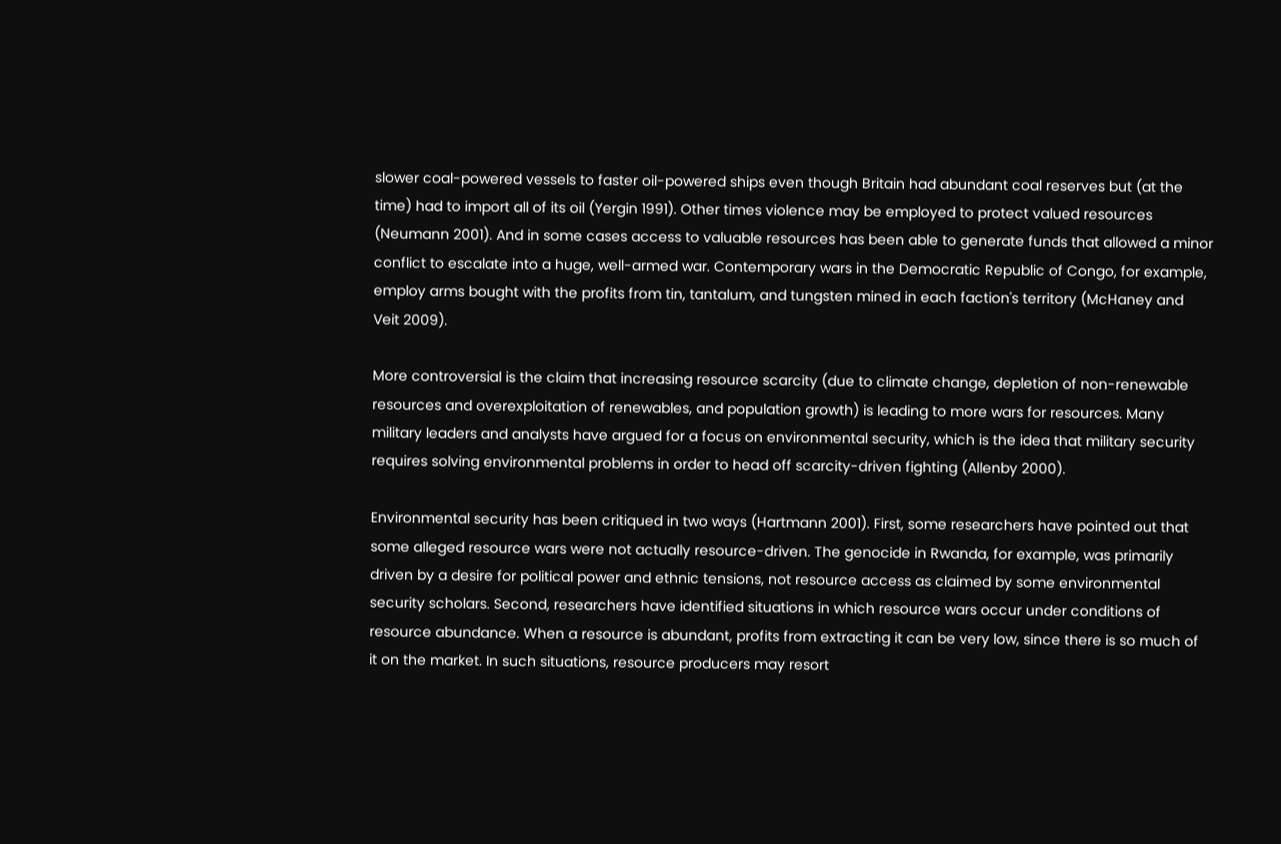slower coal-powered vessels to faster oil-powered ships even though Britain had abundant coal reserves but (at the time) had to import all of its oil (Yergin 1991). Other times violence may be employed to protect valued resources (Neumann 2001). And in some cases access to valuable resources has been able to generate funds that allowed a minor conflict to escalate into a huge, well-armed war. Contemporary wars in the Democratic Republic of Congo, for example, employ arms bought with the profits from tin, tantalum, and tungsten mined in each faction's territory (McHaney and Veit 2009).

More controversial is the claim that increasing resource scarcity (due to climate change, depletion of non-renewable resources and overexploitation of renewables, and population growth) is leading to more wars for resources. Many military leaders and analysts have argued for a focus on environmental security, which is the idea that military security requires solving environmental problems in order to head off scarcity-driven fighting (Allenby 2000).

Environmental security has been critiqued in two ways (Hartmann 2001). First, some researchers have pointed out that some alleged resource wars were not actually resource-driven. The genocide in Rwanda, for example, was primarily driven by a desire for political power and ethnic tensions, not resource access as claimed by some environmental security scholars. Second, researchers have identified situations in which resource wars occur under conditions of resource abundance. When a resource is abundant, profits from extracting it can be very low, since there is so much of it on the market. In such situations, resource producers may resort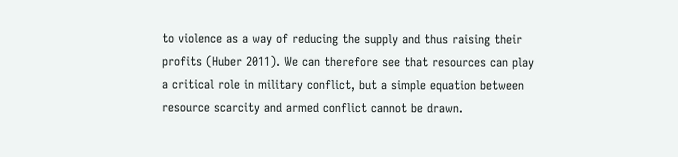to violence as a way of reducing the supply and thus raising their profits (Huber 2011). We can therefore see that resources can play a critical role in military conflict, but a simple equation between resource scarcity and armed conflict cannot be drawn.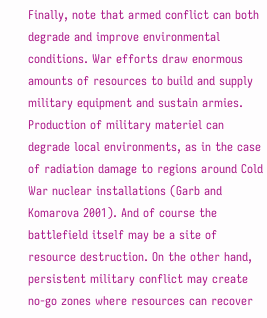Finally, note that armed conflict can both degrade and improve environmental conditions. War efforts draw enormous amounts of resources to build and supply military equipment and sustain armies. Production of military materiel can degrade local environments, as in the case of radiation damage to regions around Cold War nuclear installations (Garb and Komarova 2001). And of course the battlefield itself may be a site of resource destruction. On the other hand, persistent military conflict may create no-go zones where resources can recover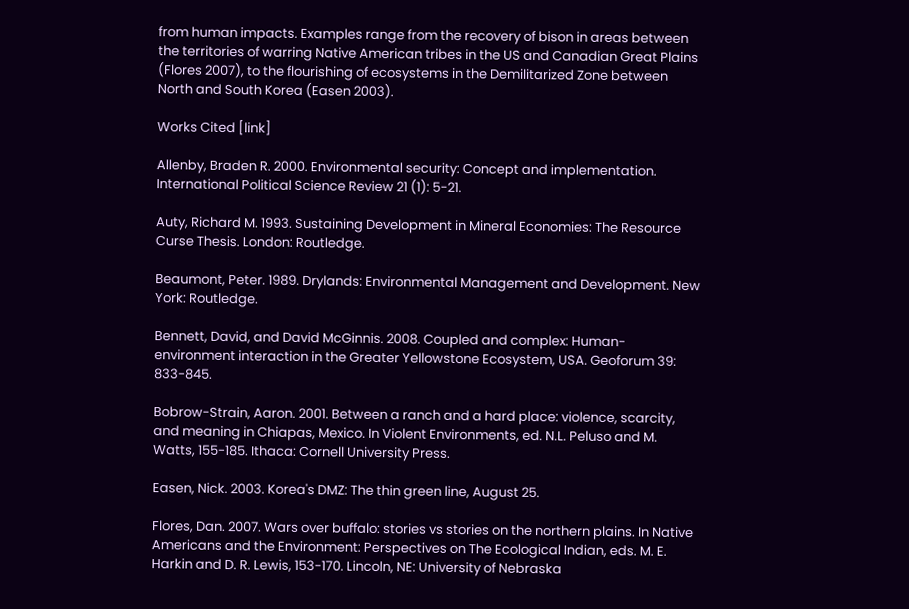from human impacts. Examples range from the recovery of bison in areas between the territories of warring Native American tribes in the US and Canadian Great Plains (Flores 2007), to the flourishing of ecosystems in the Demilitarized Zone between North and South Korea (Easen 2003).

Works Cited [link]

Allenby, Braden R. 2000. Environmental security: Concept and implementation. International Political Science Review 21 (1): 5-21.

Auty, Richard M. 1993. Sustaining Development in Mineral Economies: The Resource Curse Thesis. London: Routledge.

Beaumont, Peter. 1989. Drylands: Environmental Management and Development. New York: Routledge.

Bennett, David, and David McGinnis. 2008. Coupled and complex: Human-environment interaction in the Greater Yellowstone Ecosystem, USA. Geoforum 39: 833-845.

Bobrow-Strain, Aaron. 2001. Between a ranch and a hard place: violence, scarcity, and meaning in Chiapas, Mexico. In Violent Environments, ed. N.L. Peluso and M. Watts, 155-185. Ithaca: Cornell University Press.

Easen, Nick. 2003. Korea's DMZ: The thin green line, August 25.

Flores, Dan. 2007. Wars over buffalo: stories vs stories on the northern plains. In Native Americans and the Environment: Perspectives on The Ecological Indian, eds. M. E. Harkin and D. R. Lewis, 153-170. Lincoln, NE: University of Nebraska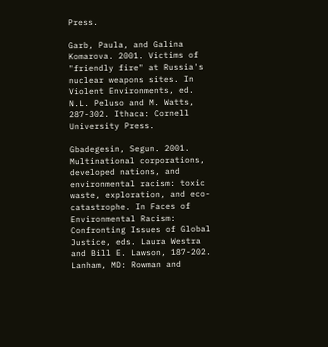Press.

Garb, Paula, and Galina Komarova. 2001. Victims of "friendly fire" at Russia's nuclear weapons sites. In Violent Environments, ed. N.L. Peluso and M. Watts, 287-302. Ithaca: Cornell University Press.

Gbadegesin, Segun. 2001. Multinational corporations, developed nations, and environmental racism: toxic waste, exploration, and eco-catastrophe. In Faces of Environmental Racism: Confronting Issues of Global Justice, eds. Laura Westra and Bill E. Lawson, 187-202. Lanham, MD: Rowman and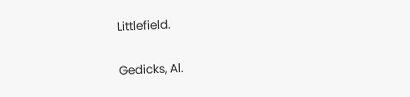Littlefield.

Gedicks, Al.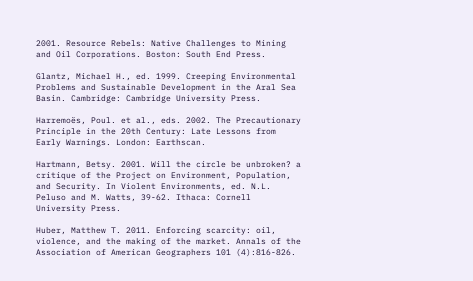2001. Resource Rebels: Native Challenges to Mining and Oil Corporations. Boston: South End Press.

Glantz, Michael H., ed. 1999. Creeping Environmental Problems and Sustainable Development in the Aral Sea Basin. Cambridge: Cambridge University Press.

Harremoës, Poul. et al., eds. 2002. The Precautionary Principle in the 20th Century: Late Lessons from Early Warnings. London: Earthscan.

Hartmann, Betsy. 2001. Will the circle be unbroken? a critique of the Project on Environment, Population, and Security. In Violent Environments, ed. N.L. Peluso and M. Watts, 39-62. Ithaca: Cornell University Press.

Huber, Matthew T. 2011. Enforcing scarcity: oil, violence, and the making of the market. Annals of the Association of American Geographers 101 (4):816-826.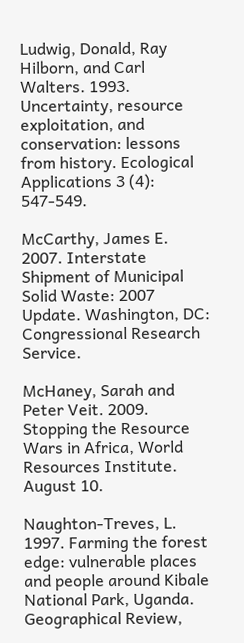Ludwig, Donald, Ray Hilborn, and Carl Walters. 1993. Uncertainty, resource exploitation, and conservation: lessons from history. Ecological Applications 3 (4): 547-549.

McCarthy, James E. 2007. Interstate Shipment of Municipal Solid Waste: 2007 Update. Washington, DC: Congressional Research Service.

McHaney, Sarah and Peter Veit. 2009. Stopping the Resource Wars in Africa, World Resources Institute. August 10.

Naughton-Treves, L. 1997. Farming the forest edge: vulnerable places and people around Kibale National Park, Uganda. Geographical Review,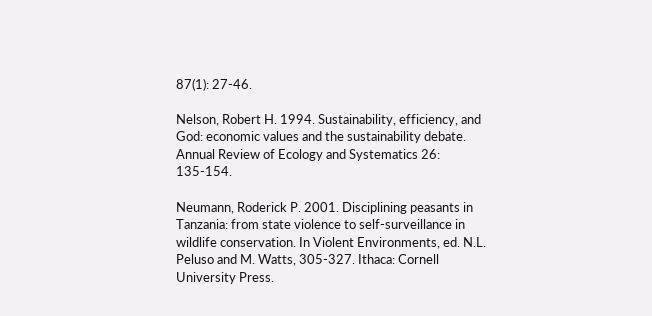87(1): 27-46.

Nelson, Robert H. 1994. Sustainability, efficiency, and God: economic values and the sustainability debate. Annual Review of Ecology and Systematics 26: 135-154.

Neumann, Roderick P. 2001. Disciplining peasants in Tanzania: from state violence to self-surveillance in wildlife conservation. In Violent Environments, ed. N.L. Peluso and M. Watts, 305-327. Ithaca: Cornell University Press.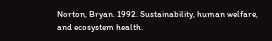Norton, Bryan. 1992. Sustainability, human welfare, and ecosystem health.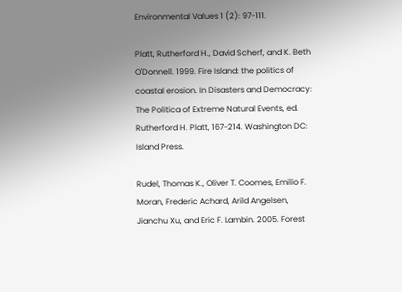Environmental Values 1 (2): 97-111.

Platt, Rutherford H., David Scherf, and K. Beth O'Donnell. 1999. Fire Island: the politics of coastal erosion. In Disasters and Democracy: The Politica of Extreme Natural Events, ed. Rutherford H. Platt, 167-214. Washington DC: Island Press.

Rudel, Thomas K., Oliver T. Coomes, Emilio F. Moran, Frederic Achard, Arild Angelsen, Jianchu Xu, and Eric F. Lambin. 2005. Forest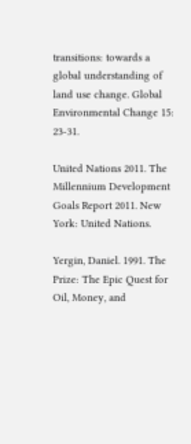transitions: towards a global understanding of land use change. Global Environmental Change 15: 23-31.

United Nations 2011. The Millennium Development Goals Report 2011. New York: United Nations.

Yergin, Daniel. 1991. The Prize: The Epic Quest for Oil, Money, and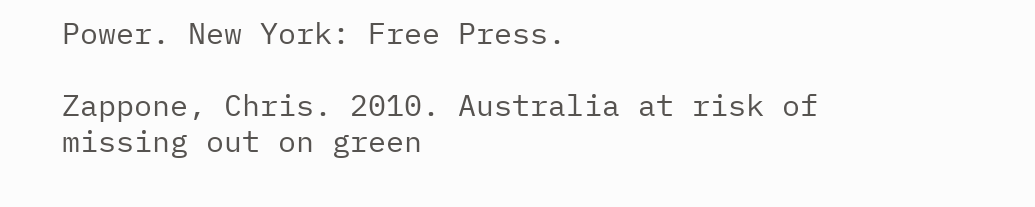Power. New York: Free Press.

Zappone, Chris. 2010. Australia at risk of missing out on green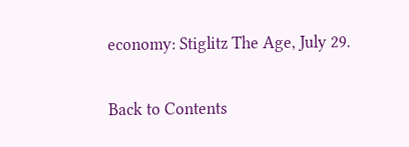economy: Stiglitz The Age, July 29.

Back to Contents